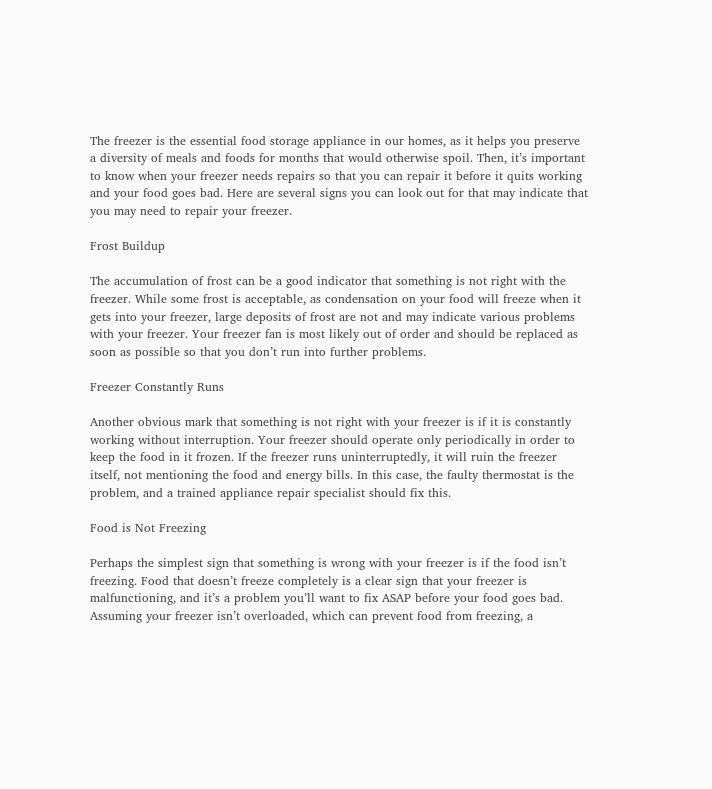The freezer is the essential food storage appliance in our homes, as it helps you preserve a diversity of meals and foods for months that would otherwise spoil. Then, it’s important to know when your freezer needs repairs so that you can repair it before it quits working and your food goes bad. Here are several signs you can look out for that may indicate that you may need to repair your freezer.

Frost Buildup

The accumulation of frost can be a good indicator that something is not right with the freezer. While some frost is acceptable, as condensation on your food will freeze when it gets into your freezer, large deposits of frost are not and may indicate various problems with your freezer. Your freezer fan is most likely out of order and should be replaced as soon as possible so that you don’t run into further problems.

Freezer Constantly Runs

Another obvious mark that something is not right with your freezer is if it is constantly working without interruption. Your freezer should operate only periodically in order to keep the food in it frozen. If the freezer runs uninterruptedly, it will ruin the freezer itself, not mentioning the food and energy bills. In this case, the faulty thermostat is the problem, and a trained appliance repair specialist should fix this.

Food is Not Freezing

Perhaps the simplest sign that something is wrong with your freezer is if the food isn’t freezing. Food that doesn’t freeze completely is a clear sign that your freezer is malfunctioning, and it’s a problem you’ll want to fix ASAP before your food goes bad. Assuming your freezer isn’t overloaded, which can prevent food from freezing, a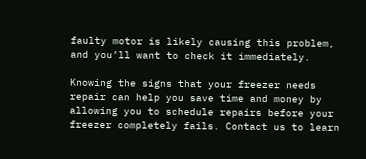faulty motor is likely causing this problem, and you’ll want to check it immediately.

Knowing the signs that your freezer needs repair can help you save time and money by allowing you to schedule repairs before your freezer completely fails. Contact us to learn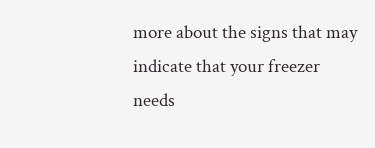more about the signs that may indicate that your freezer needs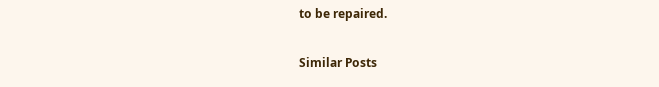to be repaired.

Similar Posts